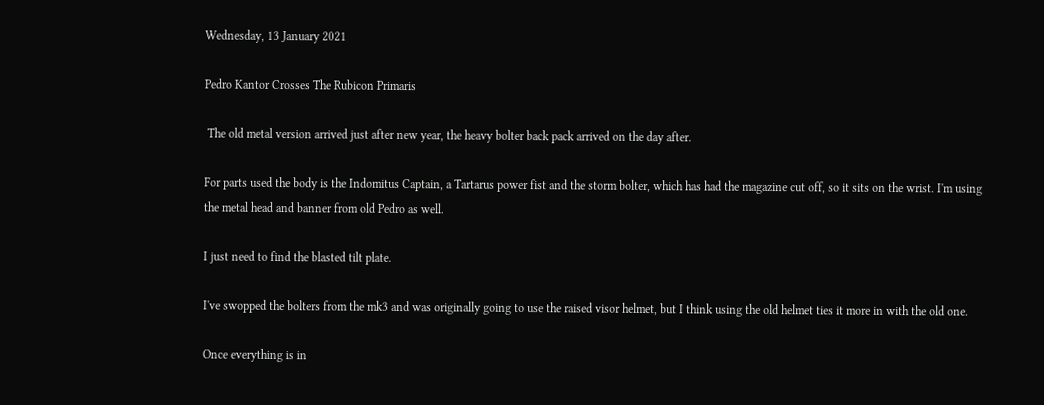Wednesday, 13 January 2021

Pedro Kantor Crosses The Rubicon Primaris

 The old metal version arrived just after new year, the heavy bolter back pack arrived on the day after.

For parts used the body is the Indomitus Captain, a Tartarus power fist and the storm bolter, which has had the magazine cut off, so it sits on the wrist. I'm using the metal head and banner from old Pedro as well.

I just need to find the blasted tilt plate.

I've swopped the bolters from the mk3 and was originally going to use the raised visor helmet, but I think using the old helmet ties it more in with the old one.

Once everything is in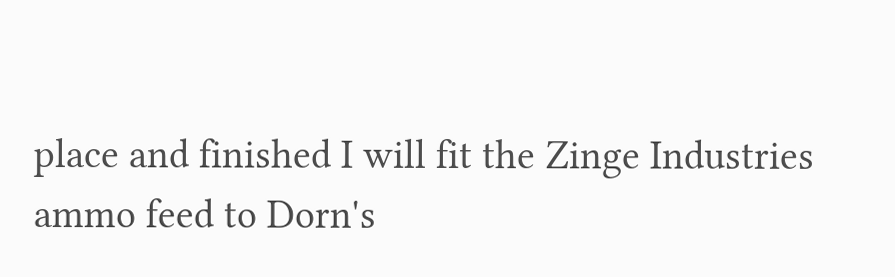place and finished I will fit the Zinge Industries ammo feed to Dorn's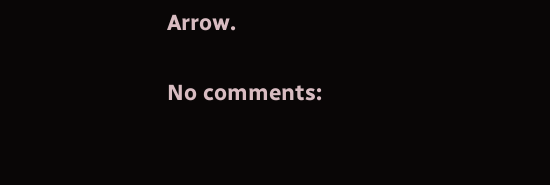Arrow.

No comments: